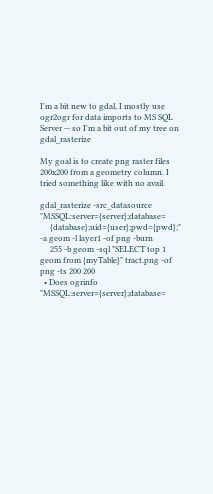I'm a bit new to gdal, I mostly use ogr2ogr for data imports to MS SQL Server -- so I'm a bit out of my tree on gdal_rasterize

My goal is to create png raster files 200x200 from a geometry column. I tried something like with no avail.

gdal_rasterize -src_datasource "MSSQL:server={server};database=
     {database};uid={user};pwd={pwd};" -a geom -l layer1 -of png -burn
     255 -b geom -sql "SELECT top 1 geom from {myTable}" tract.png -of png -ts 200 200
  • Does ogrinfo "MSSQL:server={server};database=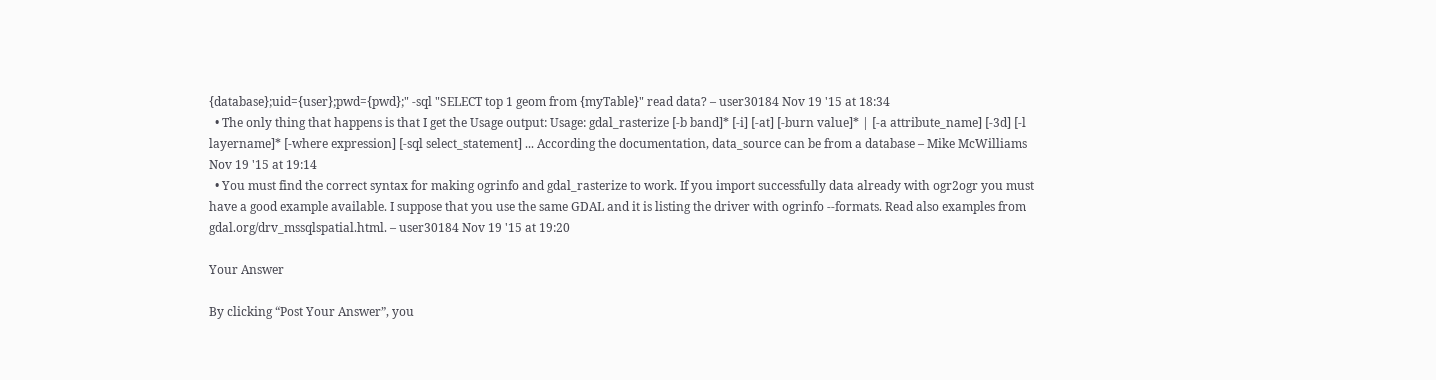{database};uid={user};pwd={pwd};" -sql "SELECT top 1 geom from {myTable}" read data? – user30184 Nov 19 '15 at 18:34
  • The only thing that happens is that I get the Usage output: Usage: gdal_rasterize [-b band]* [-i] [-at] [-burn value]* | [-a attribute_name] [-3d] [-l layername]* [-where expression] [-sql select_statement] ... According the documentation, data_source can be from a database – Mike McWilliams Nov 19 '15 at 19:14
  • You must find the correct syntax for making ogrinfo and gdal_rasterize to work. If you import successfully data already with ogr2ogr you must have a good example available. I suppose that you use the same GDAL and it is listing the driver with ogrinfo --formats. Read also examples from gdal.org/drv_mssqlspatial.html. – user30184 Nov 19 '15 at 19:20

Your Answer

By clicking “Post Your Answer”, you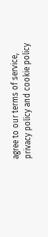agree to our terms of service, privacy policy and cookie policy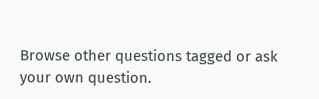Browse other questions tagged or ask your own question.